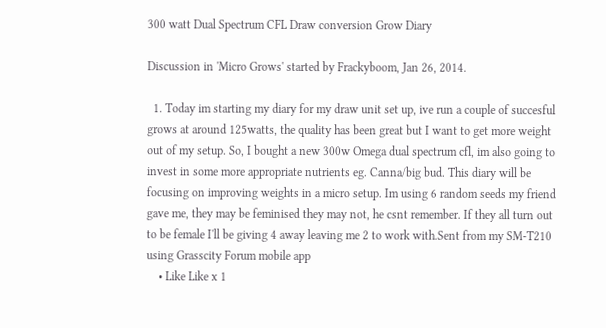300 watt Dual Spectrum CFL Draw conversion Grow Diary

Discussion in 'Micro Grows' started by Frackyboom, Jan 26, 2014.

  1. Today im starting my diary for my draw unit set up, ive run a couple of succesful grows at around 125watts, the quality has been great but I want to get more weight out of my setup. So, I bought a new 300w Omega dual spectrum cfl, im also going to invest in some more appropriate nutrients eg. Canna/big bud. This diary will be focusing on improving weights in a micro setup. Im using 6 random seeds my friend gave me, they may be feminised they may not, he csnt remember. If they all turn out to be female I'll be giving 4 away leaving me 2 to work with.Sent from my SM-T210 using Grasscity Forum mobile app
    • Like Like x 1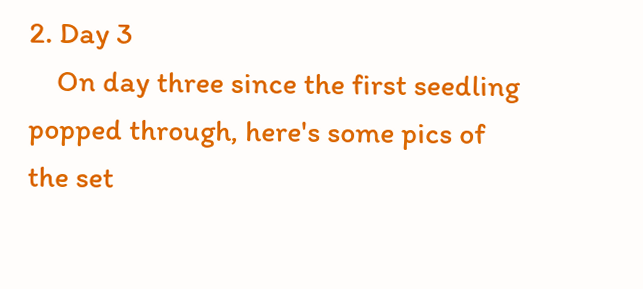2. Day 3
    On day three since the first seedling popped through, here's some pics of the set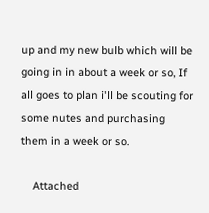up and my new bulb which will be going in in about a week or so, If all goes to plan i'll be scouting for some nutes and purchasing them in a week or so.

    Attached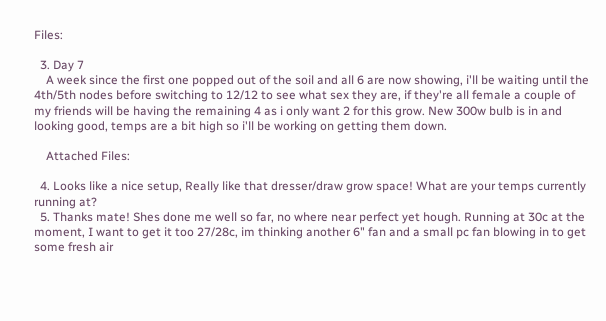Files:

  3. Day 7
    A week since the first one popped out of the soil and all 6 are now showing, i'll be waiting until the 4th/5th nodes before switching to 12/12 to see what sex they are, if they're all female a couple of my friends will be having the remaining 4 as i only want 2 for this grow. New 300w bulb is in and looking good, temps are a bit high so i'll be working on getting them down.

    Attached Files:

  4. Looks like a nice setup, Really like that dresser/draw grow space! What are your temps currently running at?
  5. Thanks mate! Shes done me well so far, no where near perfect yet hough. Running at 30c at the moment, I want to get it too 27/28c, im thinking another 6" fan and a small pc fan blowing in to get some fresh air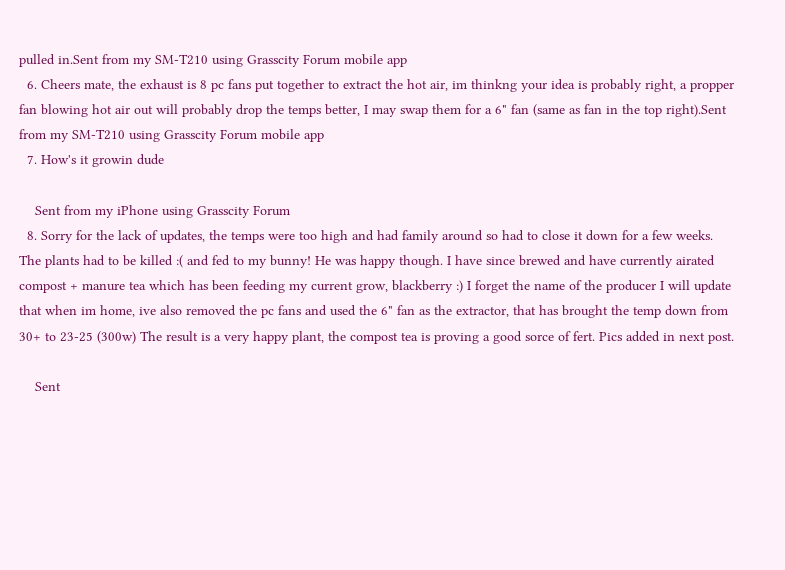pulled in.Sent from my SM-T210 using Grasscity Forum mobile app
  6. Cheers mate, the exhaust is 8 pc fans put together to extract the hot air, im thinkng your idea is probably right, a propper fan blowing hot air out will probably drop the temps better, I may swap them for a 6" fan (same as fan in the top right).Sent from my SM-T210 using Grasscity Forum mobile app
  7. How's it growin dude

    Sent from my iPhone using Grasscity Forum
  8. Sorry for the lack of updates, the temps were too high and had family around so had to close it down for a few weeks. The plants had to be killed :( and fed to my bunny! He was happy though. I have since brewed and have currently airated compost + manure tea which has been feeding my current grow, blackberry :) I forget the name of the producer I will update that when im home, ive also removed the pc fans and used the 6" fan as the extractor, that has brought the temp down from 30+ to 23-25 (300w) The result is a very happy plant, the compost tea is proving a good sorce of fert. Pics added in next post.

    Sent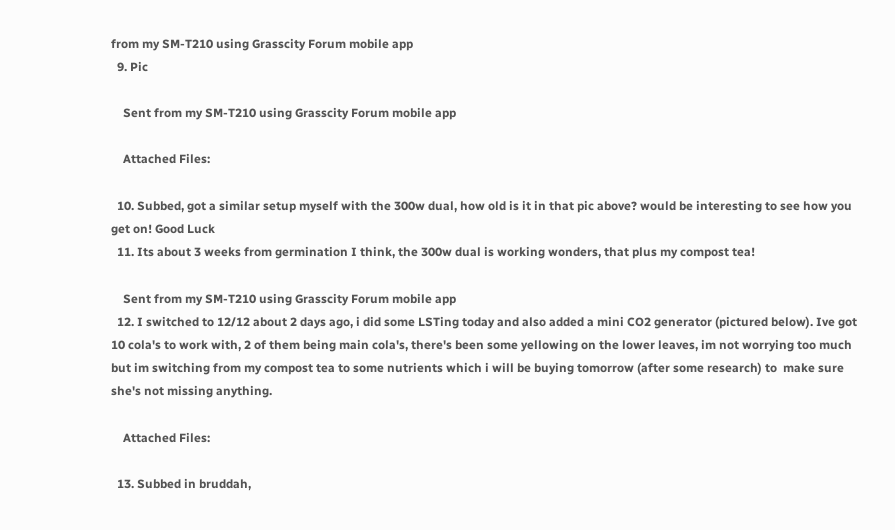from my SM-T210 using Grasscity Forum mobile app
  9. Pic

    Sent from my SM-T210 using Grasscity Forum mobile app

    Attached Files:

  10. Subbed, got a similar setup myself with the 300w dual, how old is it in that pic above? would be interesting to see how you get on! Good Luck
  11. Its about 3 weeks from germination I think, the 300w dual is working wonders, that plus my compost tea!

    Sent from my SM-T210 using Grasscity Forum mobile app
  12. I switched to 12/12 about 2 days ago, i did some LSTing today and also added a mini CO2 generator (pictured below). Ive got 10 cola's to work with, 2 of them being main cola's, there's been some yellowing on the lower leaves, im not worrying too much but im switching from my compost tea to some nutrients which i will be buying tomorrow (after some research) to  make sure she's not missing anything.

    Attached Files:

  13. Subbed in bruddah,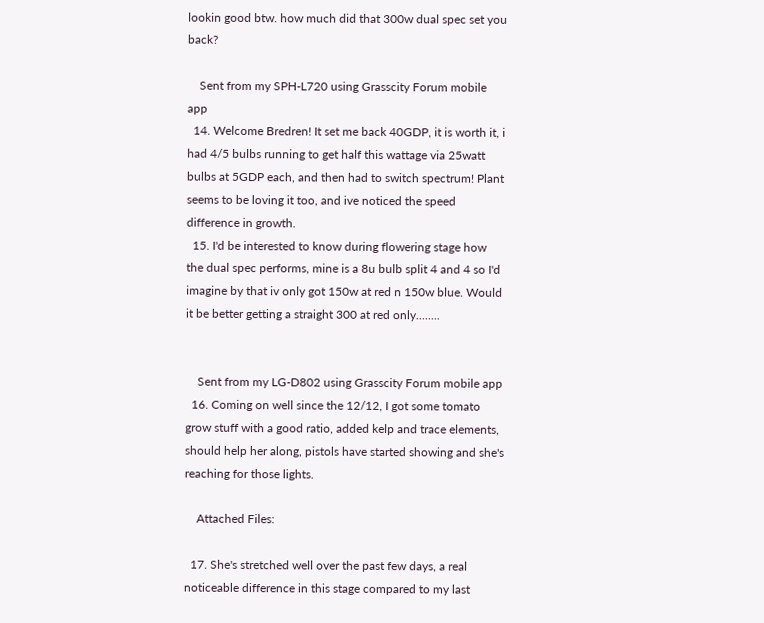lookin good btw. how much did that 300w dual spec set you back?

    Sent from my SPH-L720 using Grasscity Forum mobile app
  14. Welcome Bredren! It set me back 40GDP, it is worth it, i had 4/5 bulbs running to get half this wattage via 25watt bulbs at 5GDP each, and then had to switch spectrum! Plant seems to be loving it too, and ive noticed the speed difference in growth.
  15. I'd be interested to know during flowering stage how the dual spec performs, mine is a 8u bulb split 4 and 4 so I'd imagine by that iv only got 150w at red n 150w blue. Would it be better getting a straight 300 at red only........


    Sent from my LG-D802 using Grasscity Forum mobile app
  16. Coming on well since the 12/12, I got some tomato grow stuff with a good ratio, added kelp and trace elements, should help her along, pistols have started showing and she's reaching for those lights.

    Attached Files:

  17. She's stretched well over the past few days, a real noticeable difference in this stage compared to my last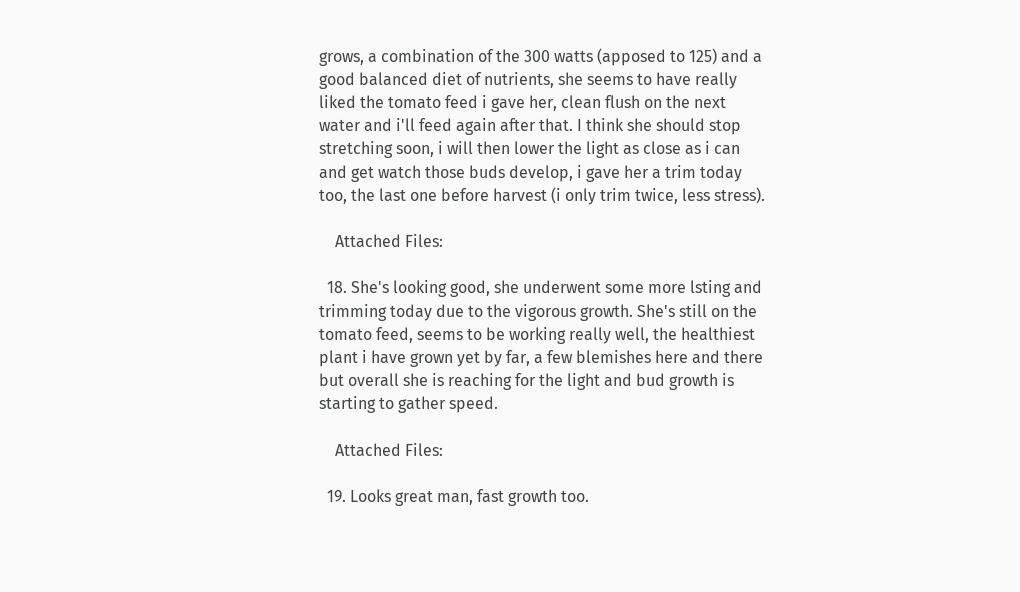grows, a combination of the 300 watts (apposed to 125) and a good balanced diet of nutrients, she seems to have really liked the tomato feed i gave her, clean flush on the next water and i'll feed again after that. I think she should stop stretching soon, i will then lower the light as close as i can and get watch those buds develop, i gave her a trim today too, the last one before harvest (i only trim twice, less stress).

    Attached Files:

  18. She's looking good, she underwent some more lsting and trimming today due to the vigorous growth. She's still on the tomato feed, seems to be working really well, the healthiest plant i have grown yet by far, a few blemishes here and there but overall she is reaching for the light and bud growth is starting to gather speed.

    Attached Files:

  19. Looks great man, fast growth too.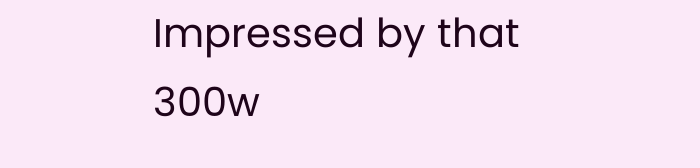Impressed by that 300w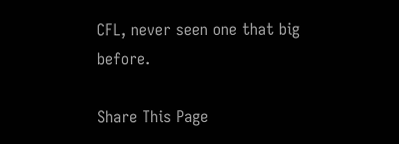CFL, never seen one that big before.

Share This Page